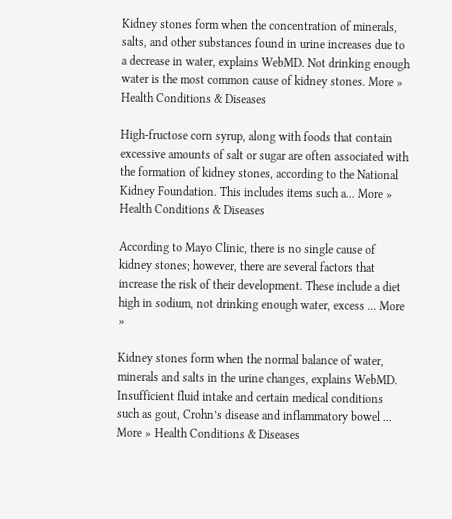Kidney stones form when the concentration of minerals, salts, and other substances found in urine increases due to a decrease in water, explains WebMD. Not drinking enough water is the most common cause of kidney stones. More » Health Conditions & Diseases

High-fructose corn syrup, along with foods that contain excessive amounts of salt or sugar are often associated with the formation of kidney stones, according to the National Kidney Foundation. This includes items such a... More » Health Conditions & Diseases

According to Mayo Clinic, there is no single cause of kidney stones; however, there are several factors that increase the risk of their development. These include a diet high in sodium, not drinking enough water, excess ... More »

Kidney stones form when the normal balance of water, minerals and salts in the urine changes, explains WebMD. Insufficient fluid intake and certain medical conditions such as gout, Crohn’s disease and inflammatory bowel ... More » Health Conditions & Diseases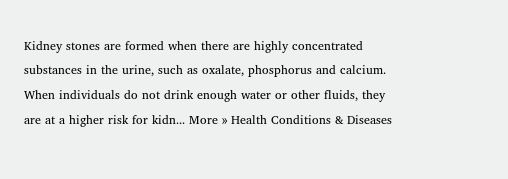Kidney stones are formed when there are highly concentrated substances in the urine, such as oxalate, phosphorus and calcium. When individuals do not drink enough water or other fluids, they are at a higher risk for kidn... More » Health Conditions & Diseases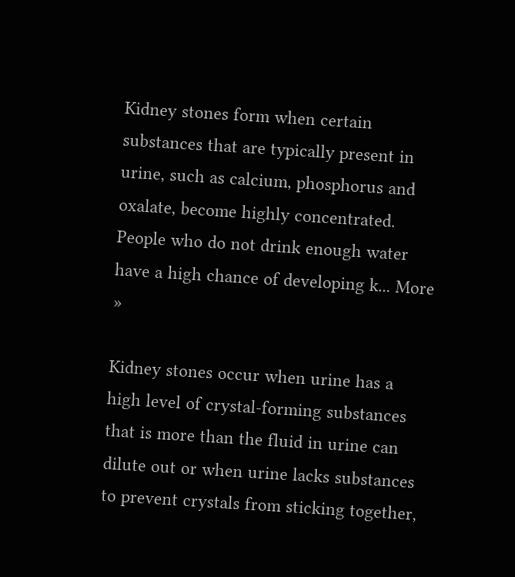Kidney stones form when certain substances that are typically present in urine, such as calcium, phosphorus and oxalate, become highly concentrated. People who do not drink enough water have a high chance of developing k... More »

Kidney stones occur when urine has a high level of crystal-forming substances that is more than the fluid in urine can dilute out or when urine lacks substances to prevent crystals from sticking together,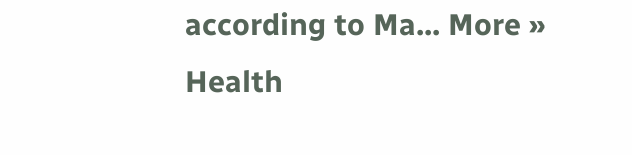according to Ma... More » Health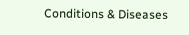Conditions & Diseases